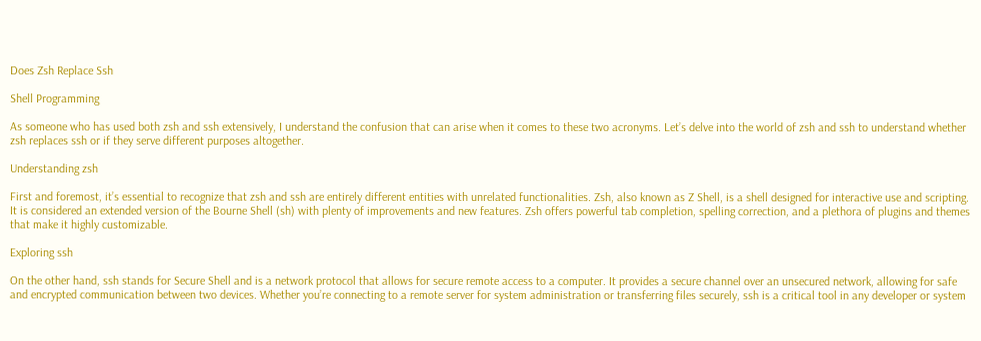Does Zsh Replace Ssh

Shell Programming

As someone who has used both zsh and ssh extensively, I understand the confusion that can arise when it comes to these two acronyms. Let’s delve into the world of zsh and ssh to understand whether zsh replaces ssh or if they serve different purposes altogether.

Understanding zsh

First and foremost, it’s essential to recognize that zsh and ssh are entirely different entities with unrelated functionalities. Zsh, also known as Z Shell, is a shell designed for interactive use and scripting. It is considered an extended version of the Bourne Shell (sh) with plenty of improvements and new features. Zsh offers powerful tab completion, spelling correction, and a plethora of plugins and themes that make it highly customizable.

Exploring ssh

On the other hand, ssh stands for Secure Shell and is a network protocol that allows for secure remote access to a computer. It provides a secure channel over an unsecured network, allowing for safe and encrypted communication between two devices. Whether you’re connecting to a remote server for system administration or transferring files securely, ssh is a critical tool in any developer or system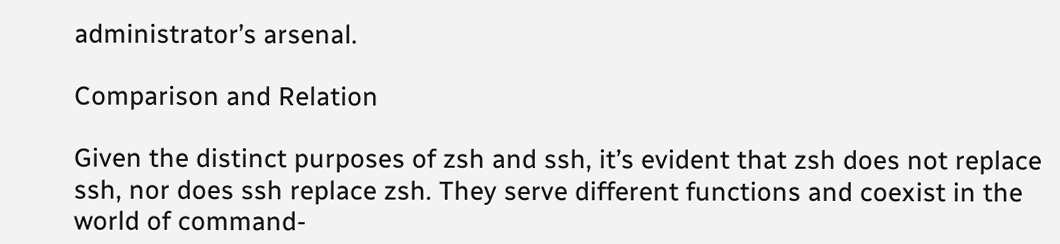administrator’s arsenal.

Comparison and Relation

Given the distinct purposes of zsh and ssh, it’s evident that zsh does not replace ssh, nor does ssh replace zsh. They serve different functions and coexist in the world of command-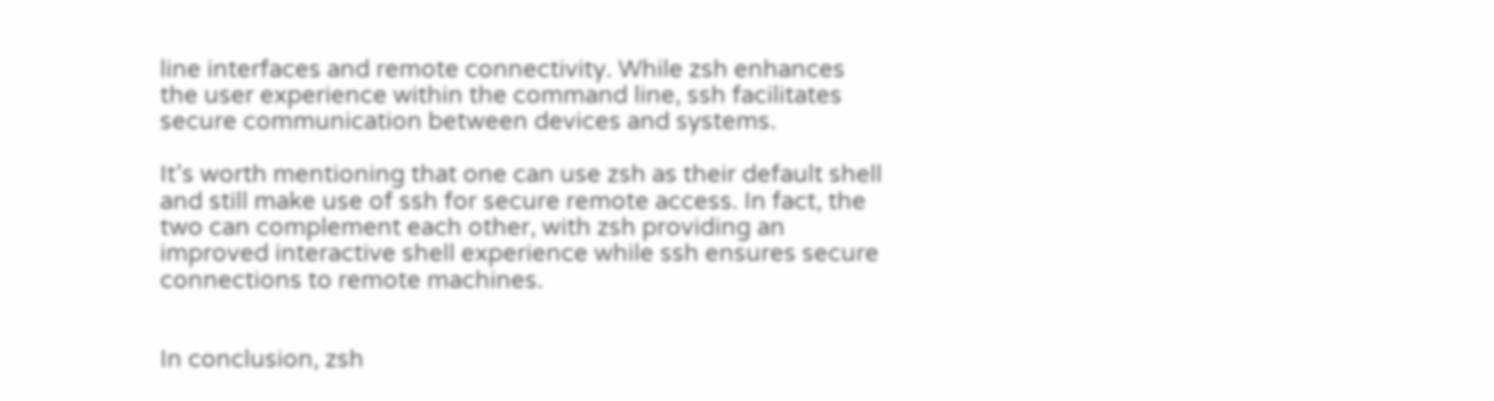line interfaces and remote connectivity. While zsh enhances the user experience within the command line, ssh facilitates secure communication between devices and systems.

It’s worth mentioning that one can use zsh as their default shell and still make use of ssh for secure remote access. In fact, the two can complement each other, with zsh providing an improved interactive shell experience while ssh ensures secure connections to remote machines.


In conclusion, zsh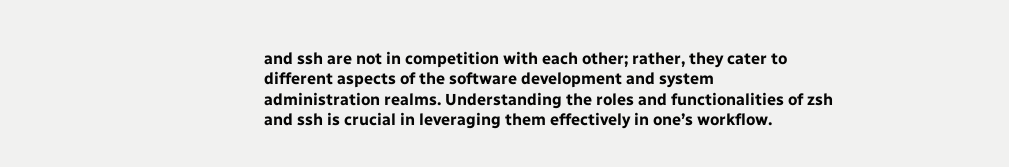and ssh are not in competition with each other; rather, they cater to different aspects of the software development and system administration realms. Understanding the roles and functionalities of zsh and ssh is crucial in leveraging them effectively in one’s workflow.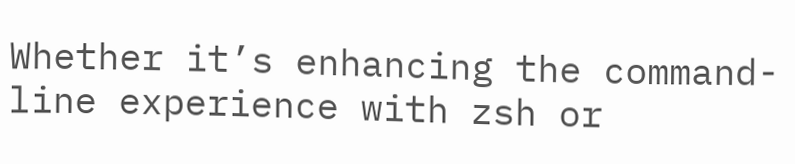Whether it’s enhancing the command-line experience with zsh or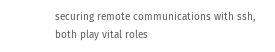securing remote communications with ssh, both play vital roles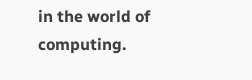in the world of computing.